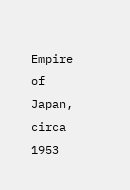Empire of Japan, circa 1953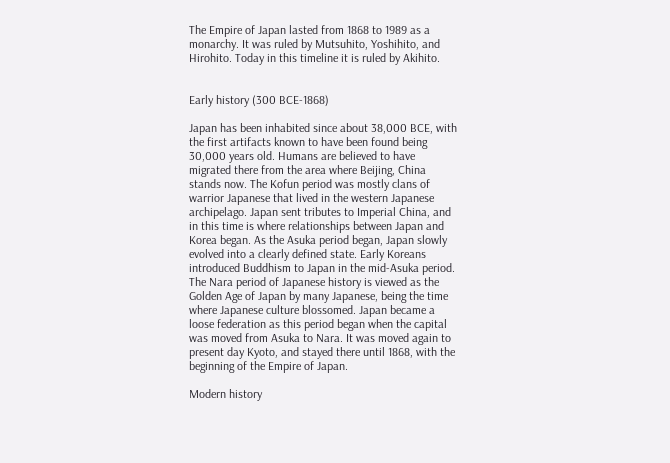The Empire of Japan lasted from 1868 to 1989 as a monarchy. It was ruled by Mutsuhito, Yoshihito, and Hirohito. Today in this timeline it is ruled by Akihito.


Early history (300 BCE-1868)

Japan has been inhabited since about 38,000 BCE, with the first artifacts known to have been found being 30,000 years old. Humans are believed to have migrated there from the area where Beijing, China stands now. The Kofun period was mostly clans of warrior Japanese that lived in the western Japanese archipelago. Japan sent tributes to Imperial China, and in this time is where relationships between Japan and Korea began. As the Asuka period began, Japan slowly evolved into a clearly defined state. Early Koreans introduced Buddhism to Japan in the mid-Asuka period. The Nara period of Japanese history is viewed as the Golden Age of Japan by many Japanese, being the time where Japanese culture blossomed. Japan became a loose federation as this period began when the capital was moved from Asuka to Nara. It was moved again to present day Kyoto, and stayed there until 1868, with the beginning of the Empire of Japan.

Modern history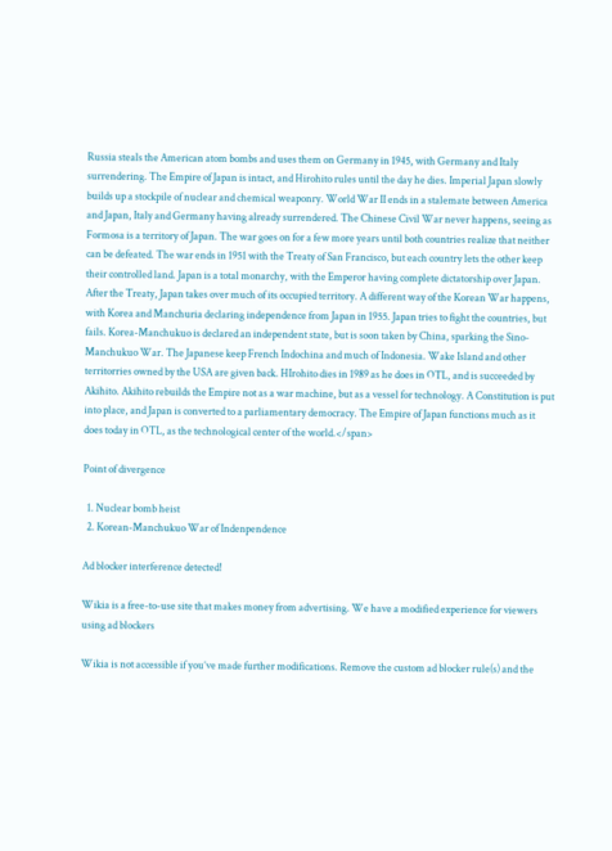Russia steals the American atom bombs and uses them on Germany in 1945, with Germany and Italy surrendering. The Empire of Japan is intact, and Hirohito rules until the day he dies. Imperial Japan slowly builds up a stockpile of nuclear and chemical weaponry. World War II ends in a stalemate between America and Japan, Italy and Germany having already surrendered. The Chinese Civil War never happens, seeing as Formosa is a territory of Japan. The war goes on for a few more years until both countries realize that neither can be defeated. The war ends in 1951 with the Treaty of San Francisco, but each country lets the other keep their controlled land. Japan is a total monarchy, with the Emperor having complete dictatorship over Japan. After the Treaty, Japan takes over much of its occupied territory. A different way of the Korean War happens, with Korea and Manchuria declaring independence from Japan in 1955. Japan tries to fight the countries, but fails. Korea-Manchukuo is declared an independent state, but is soon taken by China, sparking the Sino-Manchukuo War. The Japanese keep French Indochina and much of Indonesia. Wake Island and other territorries owned by the USA are given back. HIrohito dies in 1989 as he does in OTL, and is succeeded by Akihito. Akihito rebuilds the Empire not as a war machine, but as a vessel for technology. A Constitution is put into place, and Japan is converted to a parliamentary democracy. The Empire of Japan functions much as it does today in OTL, as the technological center of the world.</span>

Point of divergence

  1. Nuclear bomb heist
  2. Korean-Manchukuo War of Indenpendence

Ad blocker interference detected!

Wikia is a free-to-use site that makes money from advertising. We have a modified experience for viewers using ad blockers

Wikia is not accessible if you’ve made further modifications. Remove the custom ad blocker rule(s) and the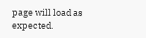page will load as expected.